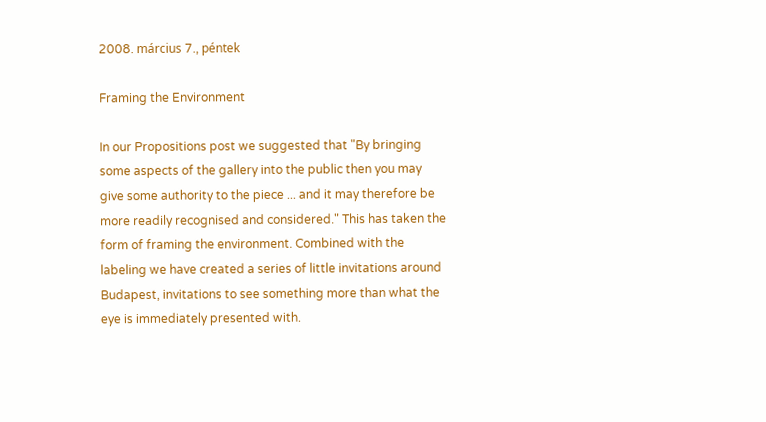2008. március 7., péntek

Framing the Environment

In our Propositions post we suggested that "By bringing some aspects of the gallery into the public then you may give some authority to the piece ... and it may therefore be more readily recognised and considered." This has taken the form of framing the environment. Combined with the labeling we have created a series of little invitations around Budapest, invitations to see something more than what the eye is immediately presented with.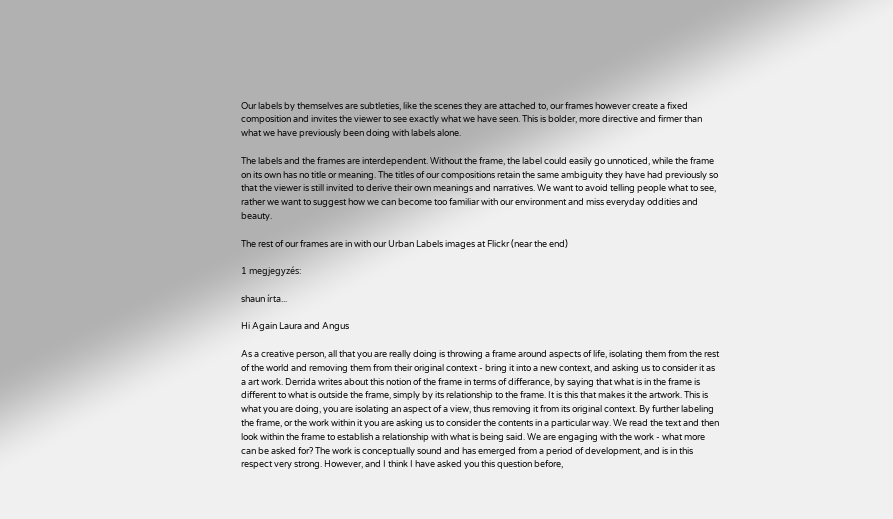Our labels by themselves are subtleties, like the scenes they are attached to, our frames however create a fixed composition and invites the viewer to see exactly what we have seen. This is bolder, more directive and firmer than what we have previously been doing with labels alone.

The labels and the frames are interdependent. Without the frame, the label could easily go unnoticed, while the frame on its own has no title or meaning. The titles of our compositions retain the same ambiguity they have had previously so that the viewer is still invited to derive their own meanings and narratives. We want to avoid telling people what to see, rather we want to suggest how we can become too familiar with our environment and miss everyday oddities and beauty.

The rest of our frames are in with our Urban Labels images at Flickr (near the end)

1 megjegyzés:

shaun írta...

Hi Again Laura and Angus

As a creative person, all that you are really doing is throwing a frame around aspects of life, isolating them from the rest of the world and removing them from their original context - bring it into a new context, and asking us to consider it as a art work. Derrida writes about this notion of the frame in terms of differance, by saying that what is in the frame is different to what is outside the frame, simply by its relationship to the frame. It is this that makes it the artwork. This is what you are doing, you are isolating an aspect of a view, thus removing it from its original context. By further labeling the frame, or the work within it you are asking us to consider the contents in a particular way. We read the text and then look within the frame to establish a relationship with what is being said. We are engaging with the work - what more can be asked for? The work is conceptually sound and has emerged from a period of development, and is in this respect very strong. However, and I think I have asked you this question before,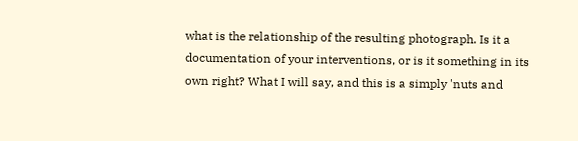what is the relationship of the resulting photograph. Is it a documentation of your interventions, or is it something in its own right? What I will say, and this is a simply 'nuts and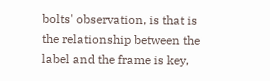bolts' observation, is that is the relationship between the label and the frame is key,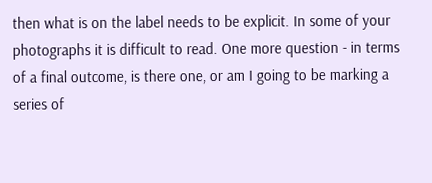then what is on the label needs to be explicit. In some of your photographs it is difficult to read. One more question - in terms of a final outcome, is there one, or am I going to be marking a series of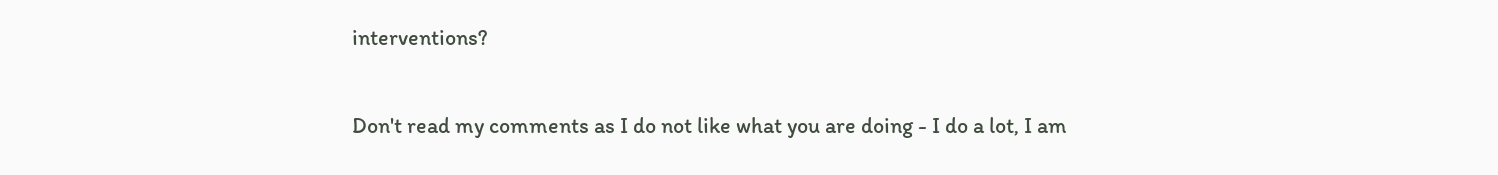interventions?

Don't read my comments as I do not like what you are doing - I do a lot, I am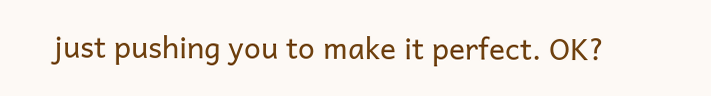just pushing you to make it perfect. OK?